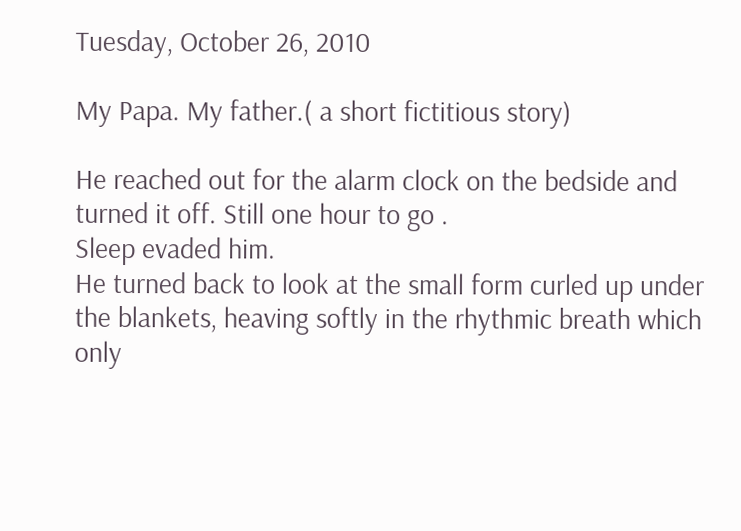Tuesday, October 26, 2010

My Papa. My father.( a short fictitious story)

He reached out for the alarm clock on the bedside and turned it off. Still one hour to go .
Sleep evaded him.
He turned back to look at the small form curled up under the blankets, heaving softly in the rhythmic breath which only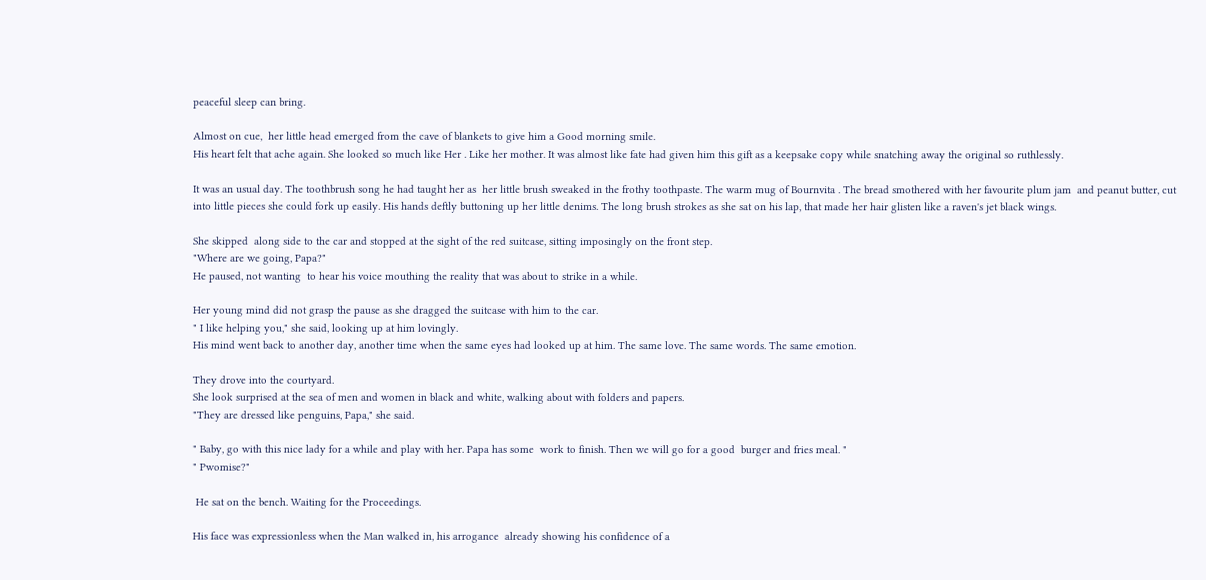peaceful sleep can bring.

Almost on cue,  her little head emerged from the cave of blankets to give him a Good morning smile.
His heart felt that ache again. She looked so much like Her . Like her mother. It was almost like fate had given him this gift as a keepsake copy while snatching away the original so ruthlessly.

It was an usual day. The toothbrush song he had taught her as  her little brush sweaked in the frothy toothpaste. The warm mug of Bournvita . The bread smothered with her favourite plum jam  and peanut butter, cut into little pieces she could fork up easily. His hands deftly buttoning up her little denims. The long brush strokes as she sat on his lap, that made her hair glisten like a raven's jet black wings.

She skipped  along side to the car and stopped at the sight of the red suitcase, sitting imposingly on the front step.
"Where are we going, Papa?"
He paused, not wanting  to hear his voice mouthing the reality that was about to strike in a while.

Her young mind did not grasp the pause as she dragged the suitcase with him to the car.
" I like helping you," she said, looking up at him lovingly.
His mind went back to another day, another time when the same eyes had looked up at him. The same love. The same words. The same emotion.

They drove into the courtyard.
She look surprised at the sea of men and women in black and white, walking about with folders and papers.
"They are dressed like penguins, Papa," she said.

" Baby, go with this nice lady for a while and play with her. Papa has some  work to finish. Then we will go for a good  burger and fries meal. "
" Pwomise?"

 He sat on the bench. Waiting for the Proceedings.

His face was expressionless when the Man walked in, his arrogance  already showing his confidence of a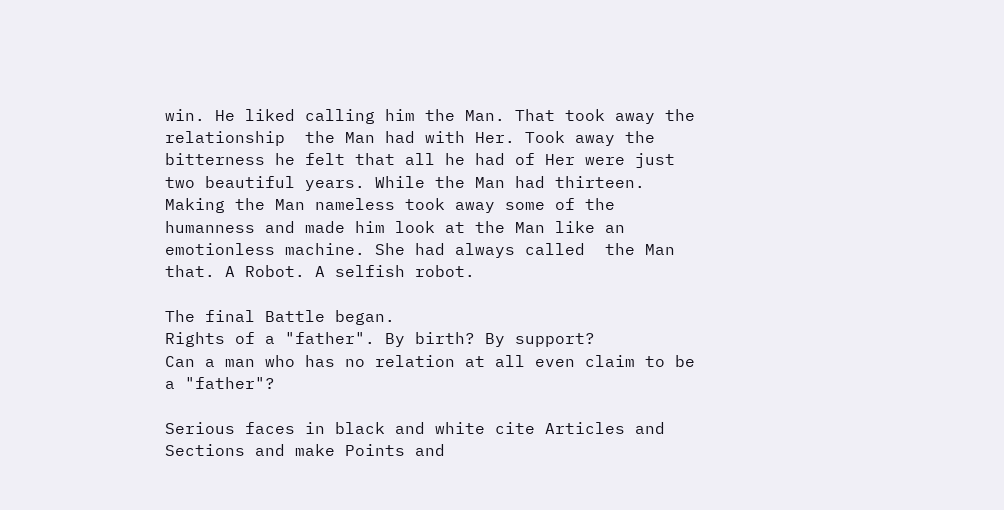win. He liked calling him the Man. That took away the relationship  the Man had with Her. Took away the bitterness he felt that all he had of Her were just two beautiful years. While the Man had thirteen. Making the Man nameless took away some of the humanness and made him look at the Man like an emotionless machine. She had always called  the Man that. A Robot. A selfish robot.

The final Battle began.
Rights of a "father". By birth? By support?
Can a man who has no relation at all even claim to be a "father"?

Serious faces in black and white cite Articles and Sections and make Points and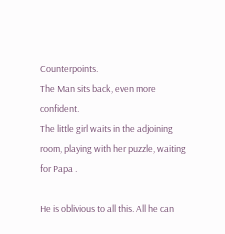Counterpoints.
The Man sits back, even more confident.
The little girl waits in the adjoining room, playing with her puzzle, waiting for Papa .

He is oblivious to all this. All he can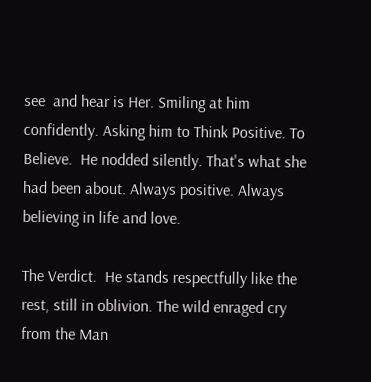see  and hear is Her. Smiling at him confidently. Asking him to Think Positive. To Believe.  He nodded silently. That's what she  had been about. Always positive. Always believing in life and love.

The Verdict.  He stands respectfully like the rest, still in oblivion. The wild enraged cry from the Man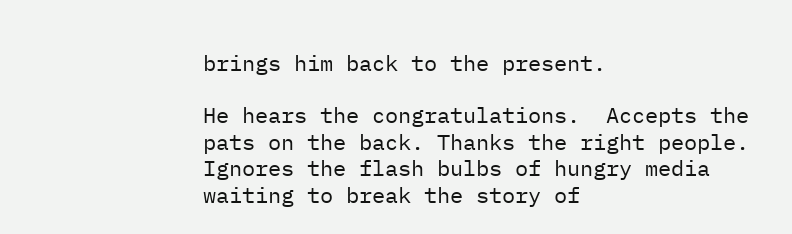brings him back to the present.

He hears the congratulations.  Accepts the pats on the back. Thanks the right people. Ignores the flash bulbs of hungry media waiting to break the story of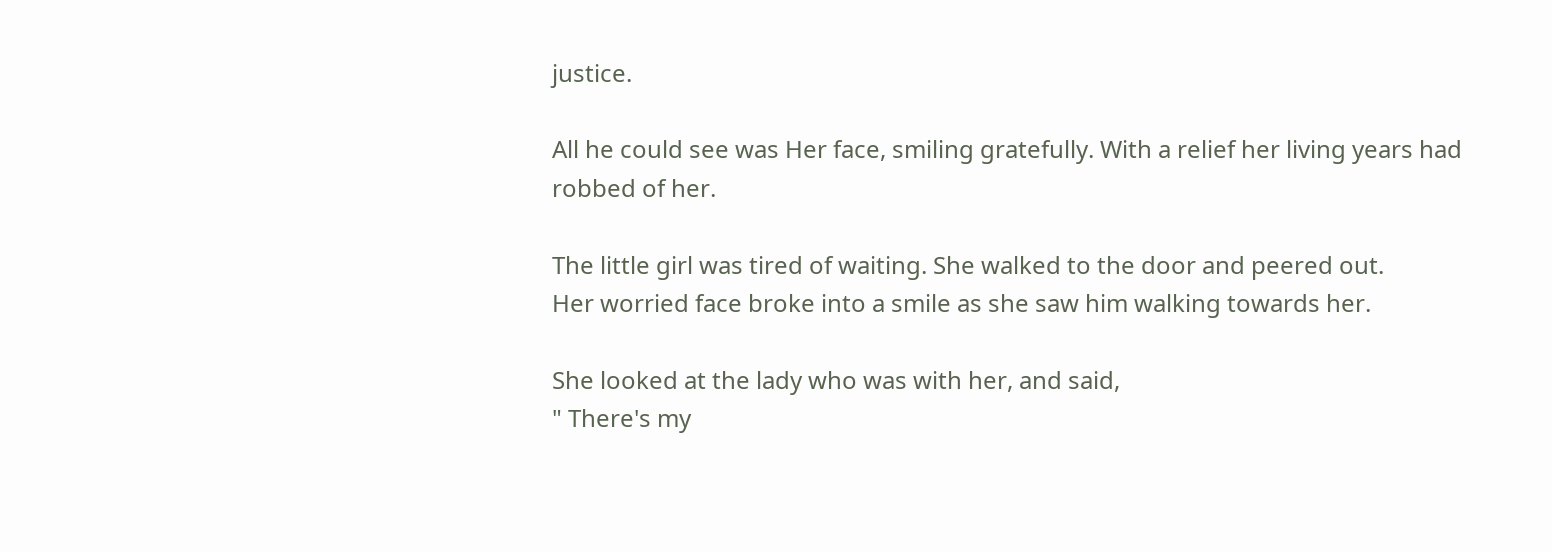justice.

All he could see was Her face, smiling gratefully. With a relief her living years had robbed of her.

The little girl was tired of waiting. She walked to the door and peered out.
Her worried face broke into a smile as she saw him walking towards her.

She looked at the lady who was with her, and said,
" There's my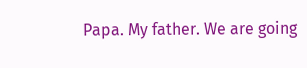Papa. My father. We are going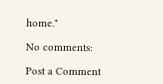home."

No comments:

Post a Comment